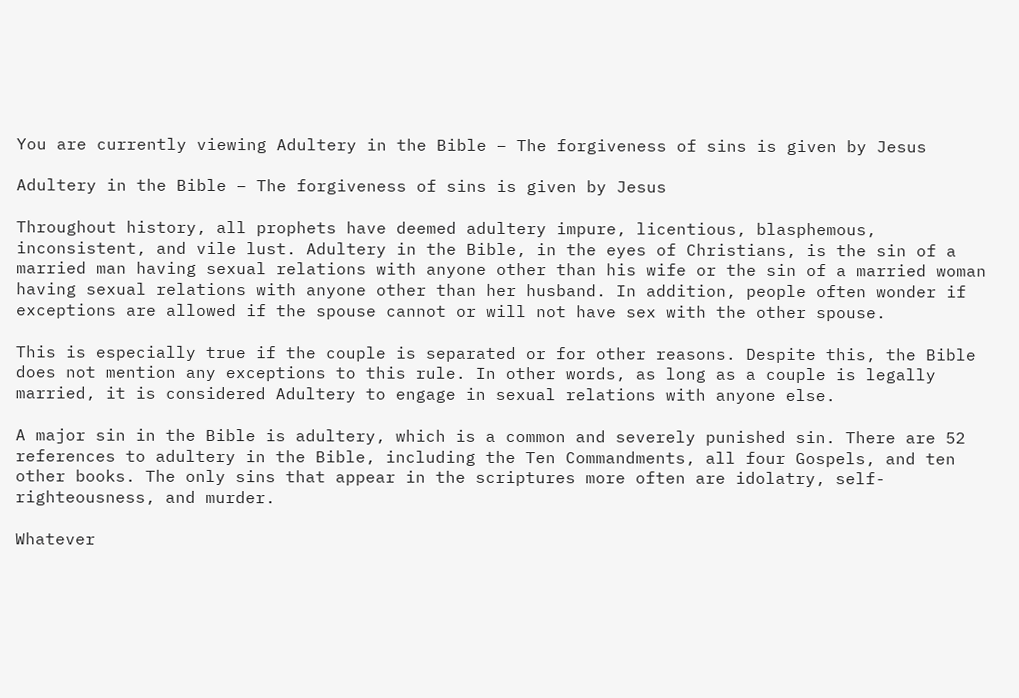You are currently viewing Adultery in the Bible – The forgiveness of sins is given by Jesus

Adultery in the Bible – The forgiveness of sins is given by Jesus

Throughout history, all prophets have deemed adultery impure, licentious, blasphemous, inconsistent, and vile lust. Adultery in the Bible, in the eyes of Christians, is the sin of a married man having sexual relations with anyone other than his wife or the sin of a married woman having sexual relations with anyone other than her husband. In addition, people often wonder if exceptions are allowed if the spouse cannot or will not have sex with the other spouse.

This is especially true if the couple is separated or for other reasons. Despite this, the Bible does not mention any exceptions to this rule. In other words, as long as a couple is legally married, it is considered Adultery to engage in sexual relations with anyone else.

A major sin in the Bible is adultery, which is a common and severely punished sin. There are 52 references to adultery in the Bible, including the Ten Commandments, all four Gospels, and ten other books. The only sins that appear in the scriptures more often are idolatry, self-righteousness, and murder.

Whatever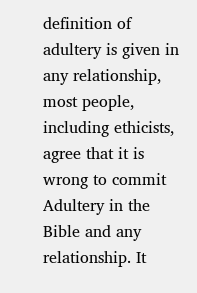definition of adultery is given in any relationship, most people, including ethicists, agree that it is wrong to commit Adultery in the Bible and any relationship. It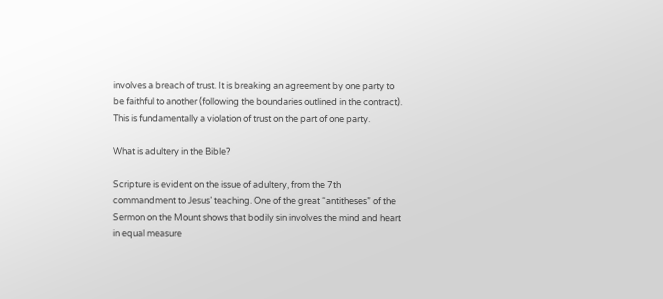involves a breach of trust. It is breaking an agreement by one party to be faithful to another (following the boundaries outlined in the contract). This is fundamentally a violation of trust on the part of one party.

What is adultery in the Bible?

Scripture is evident on the issue of adultery, from the 7th commandment to Jesus’ teaching. One of the great “antitheses” of the Sermon on the Mount shows that bodily sin involves the mind and heart in equal measure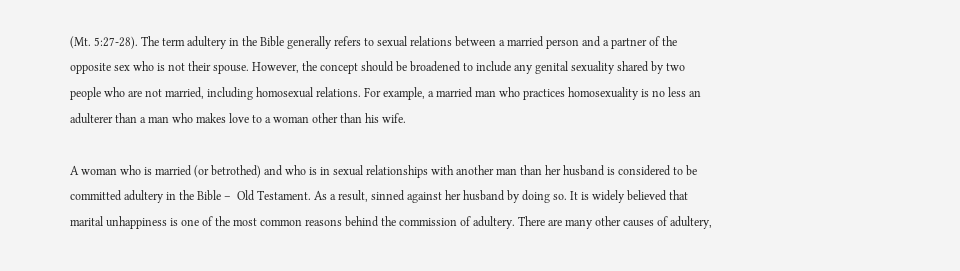(Mt. 5:27-28). The term adultery in the Bible generally refers to sexual relations between a married person and a partner of the opposite sex who is not their spouse. However, the concept should be broadened to include any genital sexuality shared by two people who are not married, including homosexual relations. For example, a married man who practices homosexuality is no less an adulterer than a man who makes love to a woman other than his wife.

A woman who is married (or betrothed) and who is in sexual relationships with another man than her husband is considered to be committed adultery in the Bible –  Old Testament. As a result, sinned against her husband by doing so. It is widely believed that marital unhappiness is one of the most common reasons behind the commission of adultery. There are many other causes of adultery,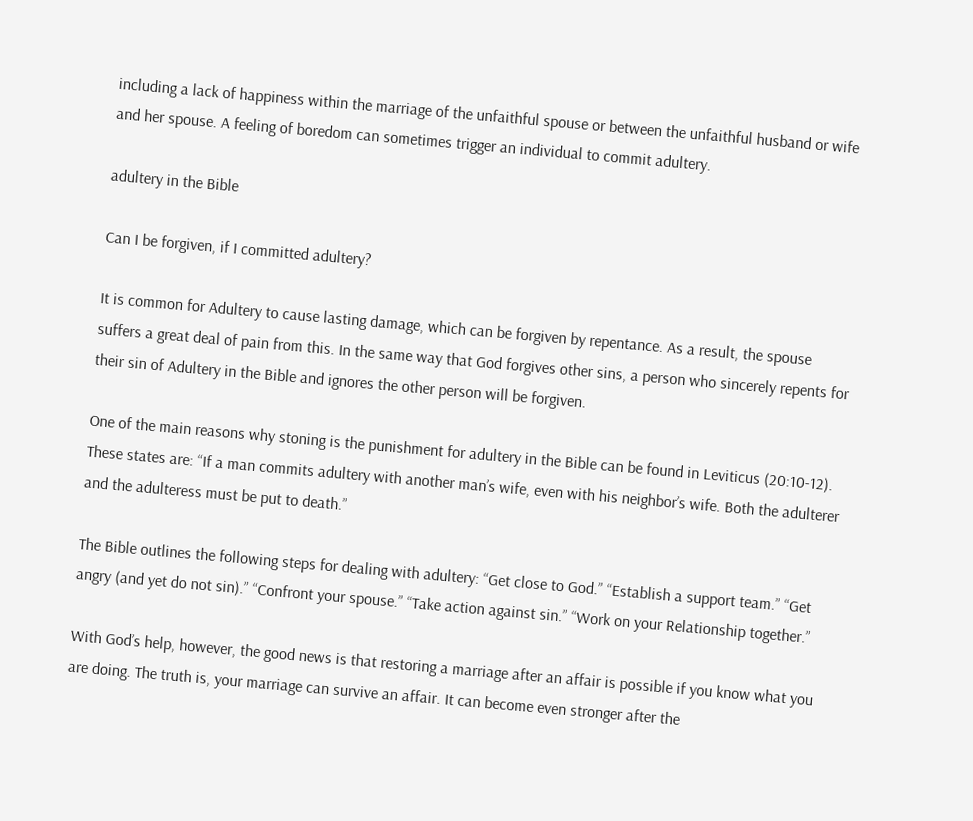including a lack of happiness within the marriage of the unfaithful spouse or between the unfaithful husband or wife and her spouse. A feeling of boredom can sometimes trigger an individual to commit adultery.

adultery in the Bible

Can I be forgiven, if I committed adultery?

It is common for Adultery to cause lasting damage, which can be forgiven by repentance. As a result, the spouse suffers a great deal of pain from this. In the same way that God forgives other sins, a person who sincerely repents for their sin of Adultery in the Bible and ignores the other person will be forgiven.

One of the main reasons why stoning is the punishment for adultery in the Bible can be found in Leviticus (20:10-12). These states are: “If a man commits adultery with another man’s wife, even with his neighbor’s wife. Both the adulterer and the adulteress must be put to death.”

The Bible outlines the following steps for dealing with adultery: “Get close to God.” “Establish a support team.” “Get angry (and yet do not sin).” “Confront your spouse.” “Take action against sin.” “Work on your Relationship together.”

With God’s help, however, the good news is that restoring a marriage after an affair is possible if you know what you are doing. The truth is, your marriage can survive an affair. It can become even stronger after the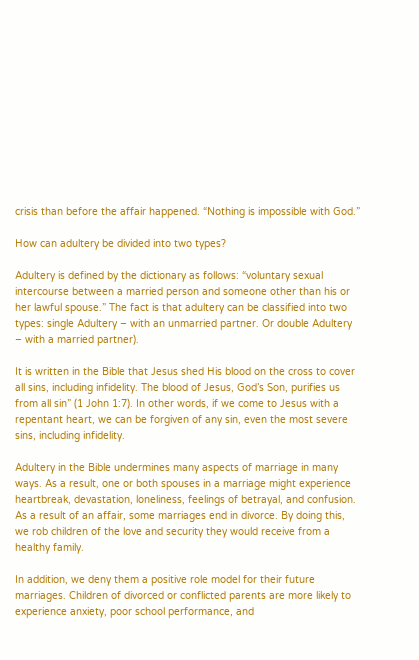crisis than before the affair happened. “Nothing is impossible with God.”

How can adultery be divided into two types?

Adultery is defined by the dictionary as follows: “voluntary sexual intercourse between a married person and someone other than his or her lawful spouse.” The fact is that adultery can be classified into two types: single Adultery – with an unmarried partner. Or double Adultery – with a married partner).

It is written in the Bible that Jesus shed His blood on the cross to cover all sins, including infidelity. The blood of Jesus, God’s Son, purifies us from all sin” (1 John 1:7). In other words, if we come to Jesus with a repentant heart, we can be forgiven of any sin, even the most severe sins, including infidelity.

Adultery in the Bible undermines many aspects of marriage in many ways. As a result, one or both spouses in a marriage might experience heartbreak, devastation, loneliness, feelings of betrayal, and confusion. As a result of an affair, some marriages end in divorce. By doing this, we rob children of the love and security they would receive from a healthy family.

In addition, we deny them a positive role model for their future marriages. Children of divorced or conflicted parents are more likely to experience anxiety, poor school performance, and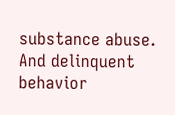substance abuse. And delinquent behavior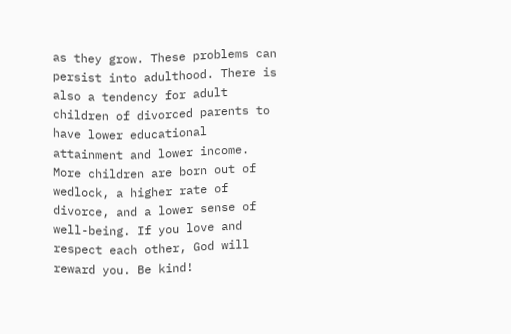as they grow. These problems can persist into adulthood. There is also a tendency for adult children of divorced parents to have lower educational attainment and lower income. More children are born out of wedlock, a higher rate of divorce, and a lower sense of well-being. If you love and respect each other, God will reward you. Be kind!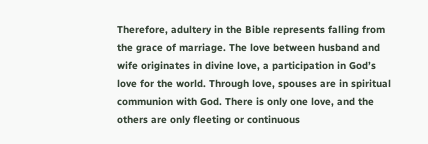Therefore, adultery in the Bible represents falling from the grace of marriage. The love between husband and wife originates in divine love, a participation in God’s love for the world. Through love, spouses are in spiritual communion with God. There is only one love, and the others are only fleeting or continuous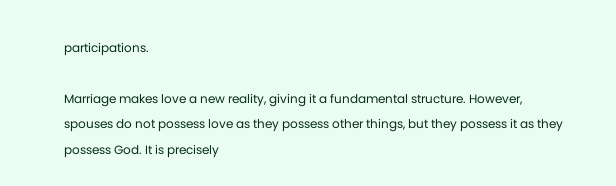participations.

Marriage makes love a new reality, giving it a fundamental structure. However, spouses do not possess love as they possess other things, but they possess it as they possess God. It is precisely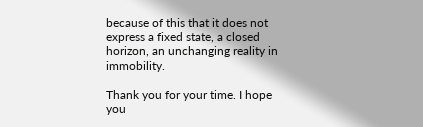because of this that it does not express a fixed state, a closed horizon, an unchanging reality in immobility.

Thank you for your time. I hope you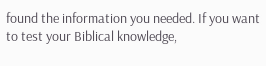found the information you needed. If you want to test your Biblical knowledge,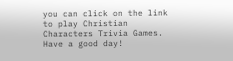you can click on the link to play Christian Characters Trivia Games. Have a good day!